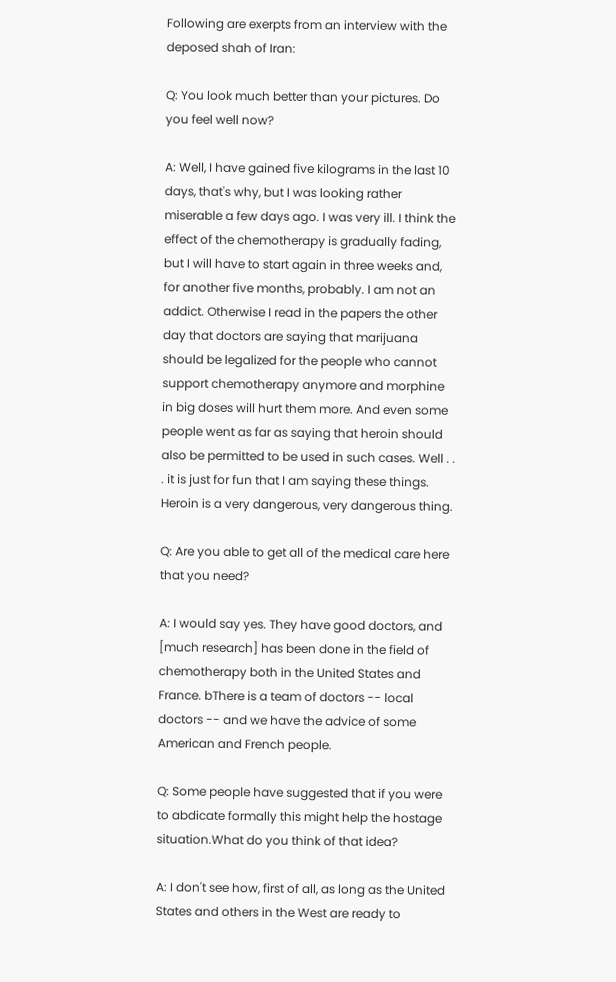Following are exerpts from an interview with the deposed shah of Iran:

Q: You look much better than your pictures. Do you feel well now?

A: Well, I have gained five kilograms in the last 10 days, that's why, but I was looking rather miserable a few days ago. I was very ill. I think the effect of the chemotherapy is gradually fading, but I will have to start again in three weeks and, for another five months, probably. I am not an addict. Otherwise I read in the papers the other day that doctors are saying that marijuana should be legalized for the people who cannot support chemotherapy anymore and morphine in big doses will hurt them more. And even some people went as far as saying that heroin should also be permitted to be used in such cases. Well . . . it is just for fun that I am saying these things. Heroin is a very dangerous, very dangerous thing.

Q: Are you able to get all of the medical care here that you need?

A: I would say yes. They have good doctors, and [much research] has been done in the field of chemotherapy both in the United States and France. bThere is a team of doctors -- local doctors -- and we have the advice of some American and French people.

Q: Some people have suggested that if you were to abdicate formally this might help the hostage situation.What do you think of that idea?

A: I don't see how, first of all, as long as the United States and others in the West are ready to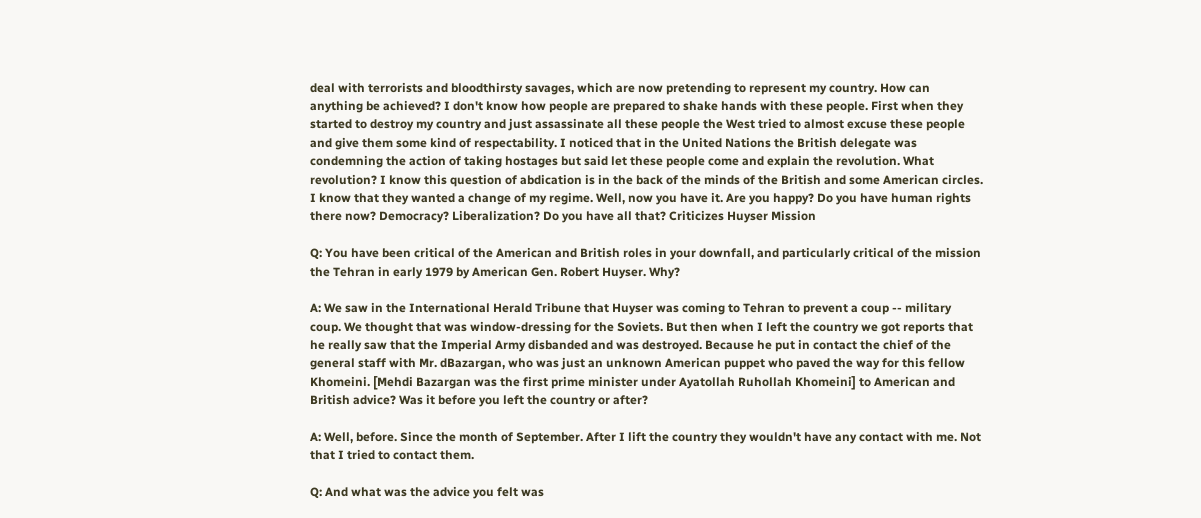deal with terrorists and bloodthirsty savages, which are now pretending to represent my country. How can anything be achieved? I don't know how people are prepared to shake hands with these people. First when they started to destroy my country and just assassinate all these people the West tried to almost excuse these people and give them some kind of respectability. I noticed that in the United Nations the British delegate was condemning the action of taking hostages but said let these people come and explain the revolution. What revolution? I know this question of abdication is in the back of the minds of the British and some American circles. I know that they wanted a change of my regime. Well, now you have it. Are you happy? Do you have human rights there now? Democracy? Liberalization? Do you have all that? Criticizes Huyser Mission

Q: You have been critical of the American and British roles in your downfall, and particularly critical of the mission the Tehran in early 1979 by American Gen. Robert Huyser. Why?

A: We saw in the International Herald Tribune that Huyser was coming to Tehran to prevent a coup -- military coup. We thought that was window-dressing for the Soviets. But then when I left the country we got reports that he really saw that the Imperial Army disbanded and was destroyed. Because he put in contact the chief of the general staff with Mr. dBazargan, who was just an unknown American puppet who paved the way for this fellow Khomeini. [Mehdi Bazargan was the first prime minister under Ayatollah Ruhollah Khomeini] to American and British advice? Was it before you left the country or after?

A: Well, before. Since the month of September. After I lift the country they wouldn't have any contact with me. Not that I tried to contact them.

Q: And what was the advice you felt was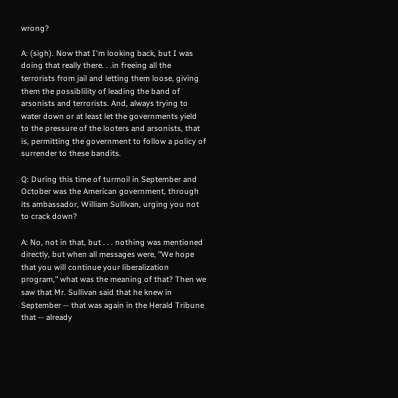wrong?

A: (sigh). Now that I'm looking back, but I was doing that really there. . .in freeing all the terrorists from jail and letting them loose, giving them the possiblility of leading the band of arsonists and terrorists. And, always trying to water down or at least let the governments yield to the pressure of the looters and arsonists, that is, permitting the government to follow a policy of surrender to these bandits.

Q: During this time of turmoil in September and October was the American government, through its ambassador, William Sullivan, urging you not to crack down?

A: No, not in that, but . . . nothing was mentioned directly, but when all messages were, "We hope that you will continue your liberalization program," what was the meaning of that? Then we saw that Mr. Sullivan said that he knew in September -- that was again in the Herald Tribune that -- already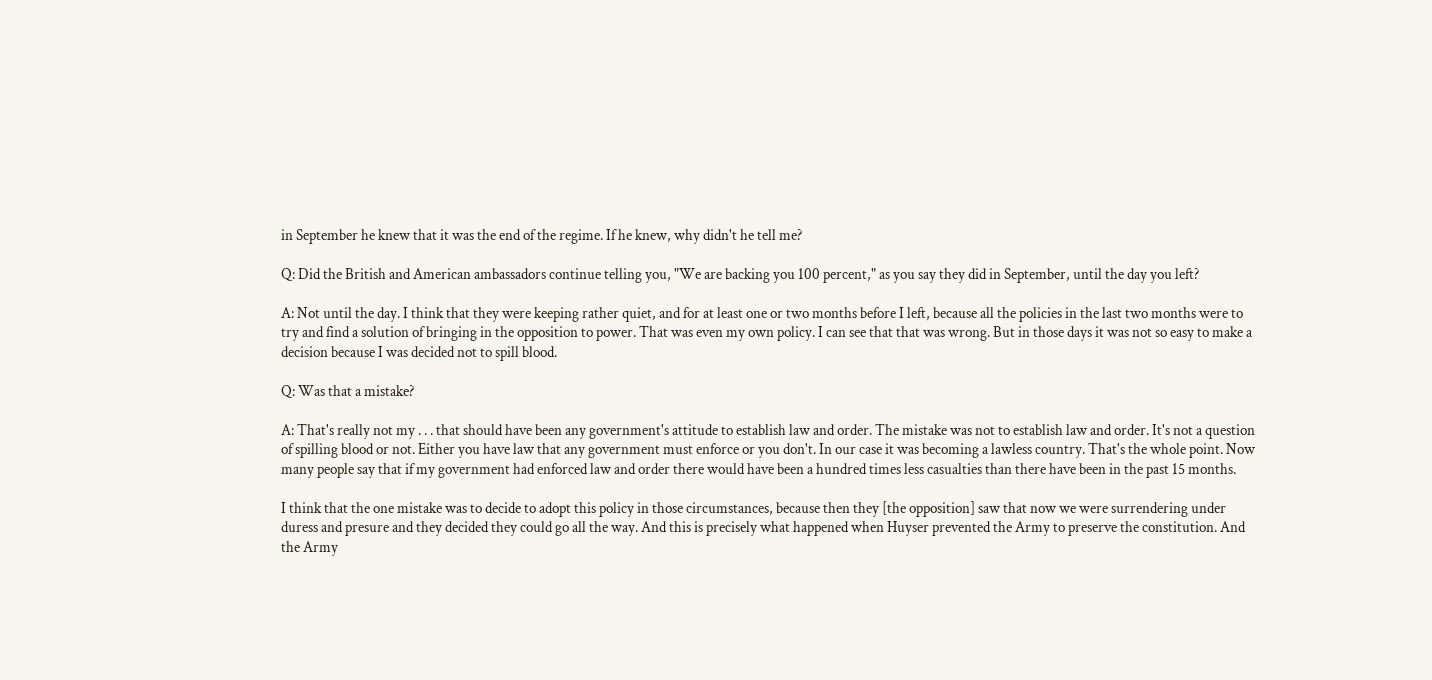in September he knew that it was the end of the regime. If he knew, why didn't he tell me?

Q: Did the British and American ambassadors continue telling you, "We are backing you 100 percent," as you say they did in September, until the day you left?

A: Not until the day. I think that they were keeping rather quiet, and for at least one or two months before I left, because all the policies in the last two months were to try and find a solution of bringing in the opposition to power. That was even my own policy. I can see that that was wrong. But in those days it was not so easy to make a decision because I was decided not to spill blood.

Q: Was that a mistake?

A: That's really not my . . . that should have been any government's attitude to establish law and order. The mistake was not to establish law and order. It's not a question of spilling blood or not. Either you have law that any government must enforce or you don't. In our case it was becoming a lawless country. That's the whole point. Now many people say that if my government had enforced law and order there would have been a hundred times less casualties than there have been in the past 15 months.

I think that the one mistake was to decide to adopt this policy in those circumstances, because then they [the opposition] saw that now we were surrendering under duress and presure and they decided they could go all the way. And this is precisely what happened when Huyser prevented the Army to preserve the constitution. And the Army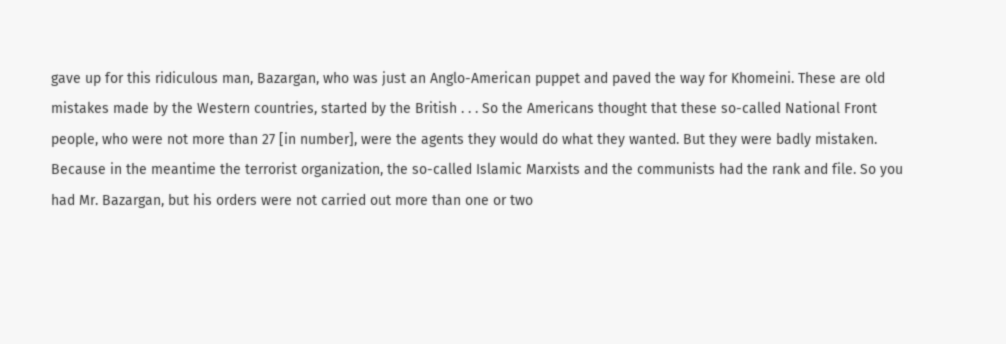gave up for this ridiculous man, Bazargan, who was just an Anglo-American puppet and paved the way for Khomeini. These are old mistakes made by the Western countries, started by the British . . . So the Americans thought that these so-called National Front people, who were not more than 27 [in number], were the agents they would do what they wanted. But they were badly mistaken. Because in the meantime the terrorist organization, the so-called Islamic Marxists and the communists had the rank and file. So you had Mr. Bazargan, but his orders were not carried out more than one or two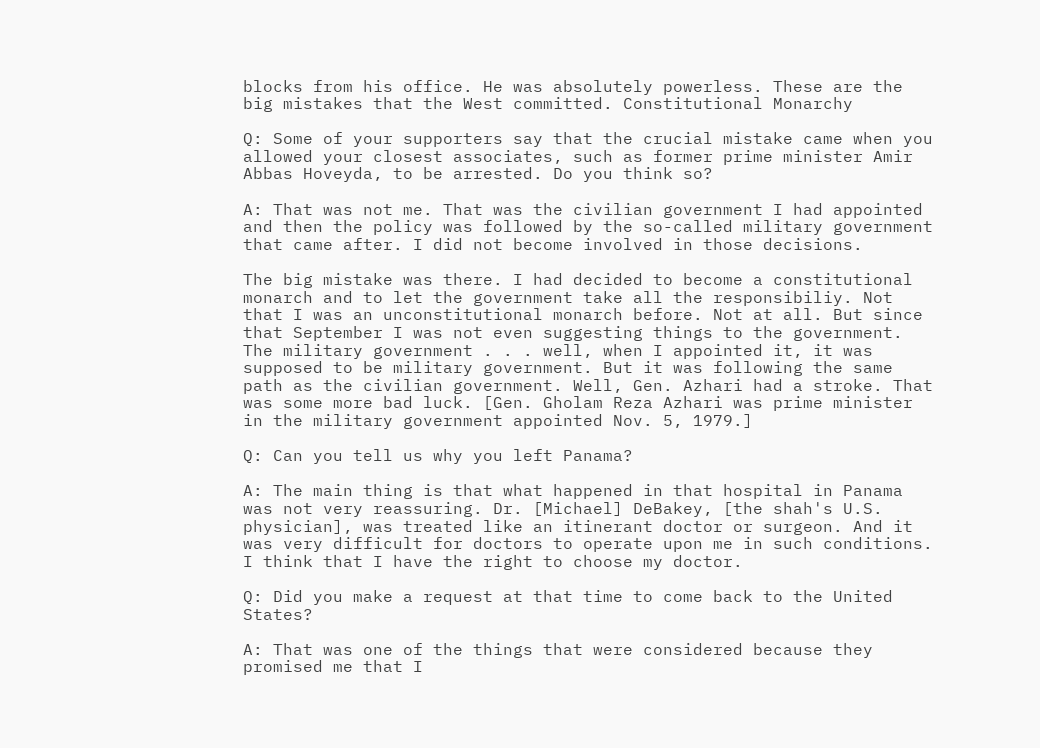blocks from his office. He was absolutely powerless. These are the big mistakes that the West committed. Constitutional Monarchy

Q: Some of your supporters say that the crucial mistake came when you allowed your closest associates, such as former prime minister Amir Abbas Hoveyda, to be arrested. Do you think so?

A: That was not me. That was the civilian government I had appointed and then the policy was followed by the so-called military government that came after. I did not become involved in those decisions.

The big mistake was there. I had decided to become a constitutional monarch and to let the government take all the responsibiliy. Not that I was an unconstitutional monarch before. Not at all. But since that September I was not even suggesting things to the government. The military government . . . well, when I appointed it, it was supposed to be military government. But it was following the same path as the civilian government. Well, Gen. Azhari had a stroke. That was some more bad luck. [Gen. Gholam Reza Azhari was prime minister in the military government appointed Nov. 5, 1979.]

Q: Can you tell us why you left Panama?

A: The main thing is that what happened in that hospital in Panama was not very reassuring. Dr. [Michael] DeBakey, [the shah's U.S. physician], was treated like an itinerant doctor or surgeon. And it was very difficult for doctors to operate upon me in such conditions. I think that I have the right to choose my doctor.

Q: Did you make a request at that time to come back to the United States?

A: That was one of the things that were considered because they promised me that I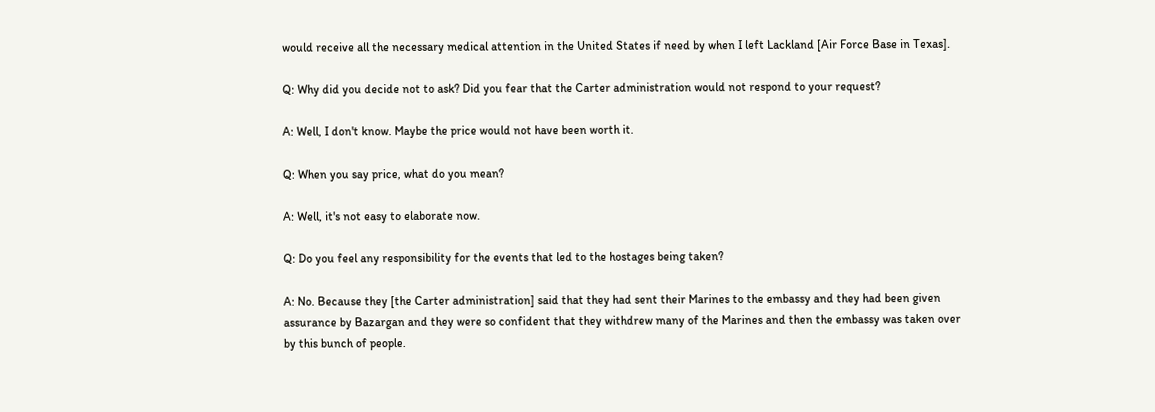would receive all the necessary medical attention in the United States if need by when I left Lackland [Air Force Base in Texas].

Q: Why did you decide not to ask? Did you fear that the Carter administration would not respond to your request?

A: Well, I don't know. Maybe the price would not have been worth it.

Q: When you say price, what do you mean?

A: Well, it's not easy to elaborate now.

Q: Do you feel any responsibility for the events that led to the hostages being taken?

A: No. Because they [the Carter administration] said that they had sent their Marines to the embassy and they had been given assurance by Bazargan and they were so confident that they withdrew many of the Marines and then the embassy was taken over by this bunch of people.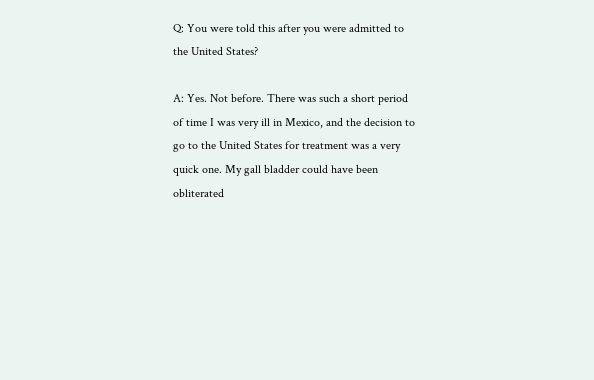Q: You were told this after you were admitted to the United States?

A: Yes. Not before. There was such a short period of time I was very ill in Mexico, and the decision to go to the United States for treatment was a very quick one. My gall bladder could have been obliterated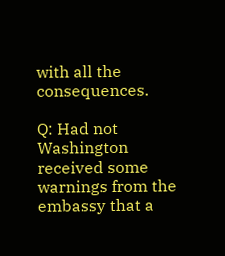with all the consequences.

Q: Had not Washington received some warnings from the embassy that a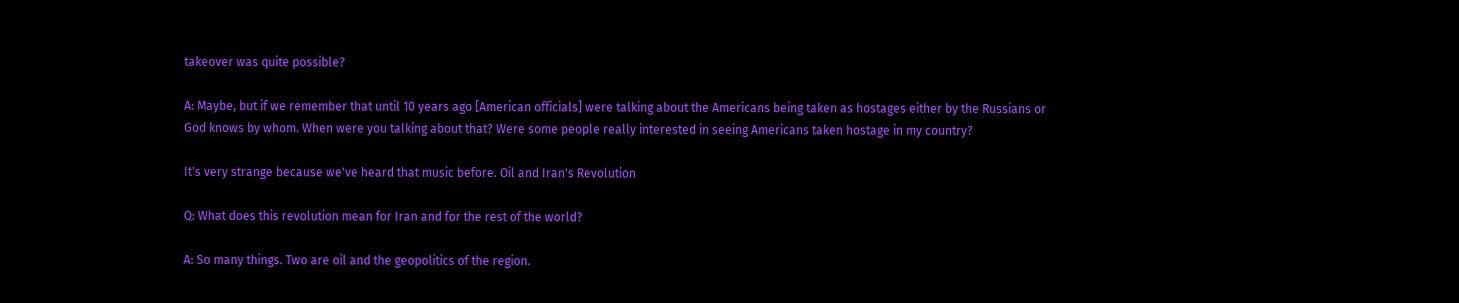takeover was quite possible?

A: Maybe, but if we remember that until 10 years ago [American officials] were talking about the Americans being taken as hostages either by the Russians or God knows by whom. When were you talking about that? Were some people really interested in seeing Americans taken hostage in my country?

It's very strange because we've heard that music before. Oil and Iran's Revolution

Q: What does this revolution mean for Iran and for the rest of the world?

A: So many things. Two are oil and the geopolitics of the region.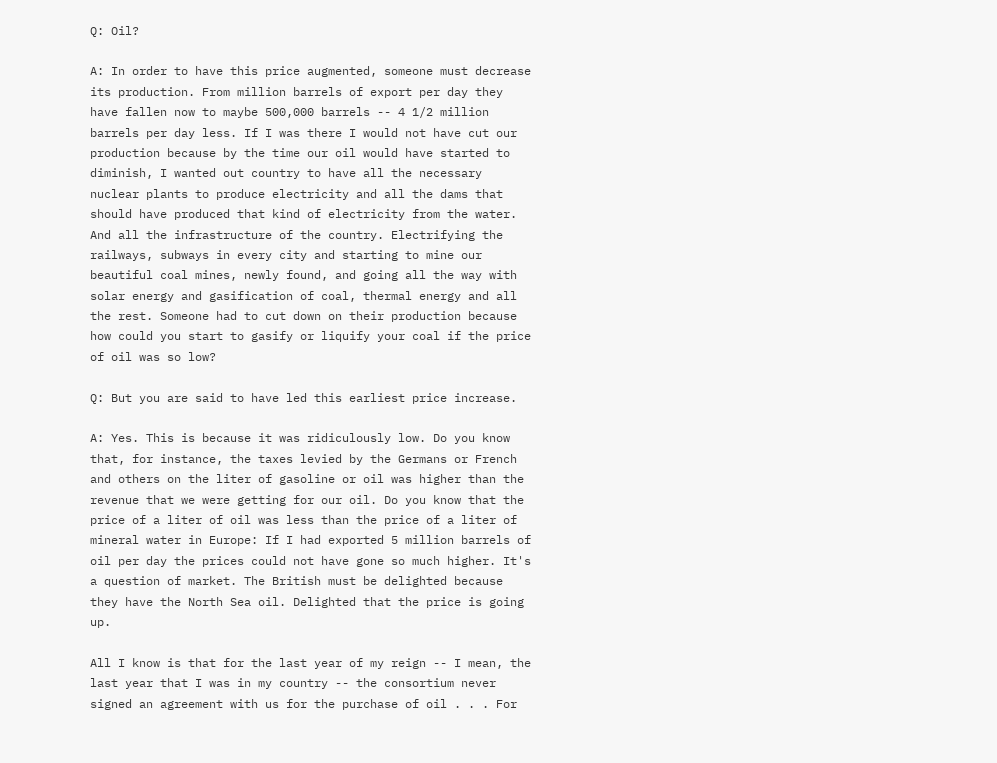Q: Oil?

A: In order to have this price augmented, someone must decrease its production. From million barrels of export per day they have fallen now to maybe 500,000 barrels -- 4 1/2 million barrels per day less. If I was there I would not have cut our production because by the time our oil would have started to diminish, I wanted out country to have all the necessary nuclear plants to produce electricity and all the dams that should have produced that kind of electricity from the water. And all the infrastructure of the country. Electrifying the railways, subways in every city and starting to mine our beautiful coal mines, newly found, and going all the way with solar energy and gasification of coal, thermal energy and all the rest. Someone had to cut down on their production because how could you start to gasify or liquify your coal if the price of oil was so low?

Q: But you are said to have led this earliest price increase.

A: Yes. This is because it was ridiculously low. Do you know that, for instance, the taxes levied by the Germans or French and others on the liter of gasoline or oil was higher than the revenue that we were getting for our oil. Do you know that the price of a liter of oil was less than the price of a liter of mineral water in Europe: If I had exported 5 million barrels of oil per day the prices could not have gone so much higher. It's a question of market. The British must be delighted because they have the North Sea oil. Delighted that the price is going up.

All I know is that for the last year of my reign -- I mean, the last year that I was in my country -- the consortium never signed an agreement with us for the purchase of oil . . . For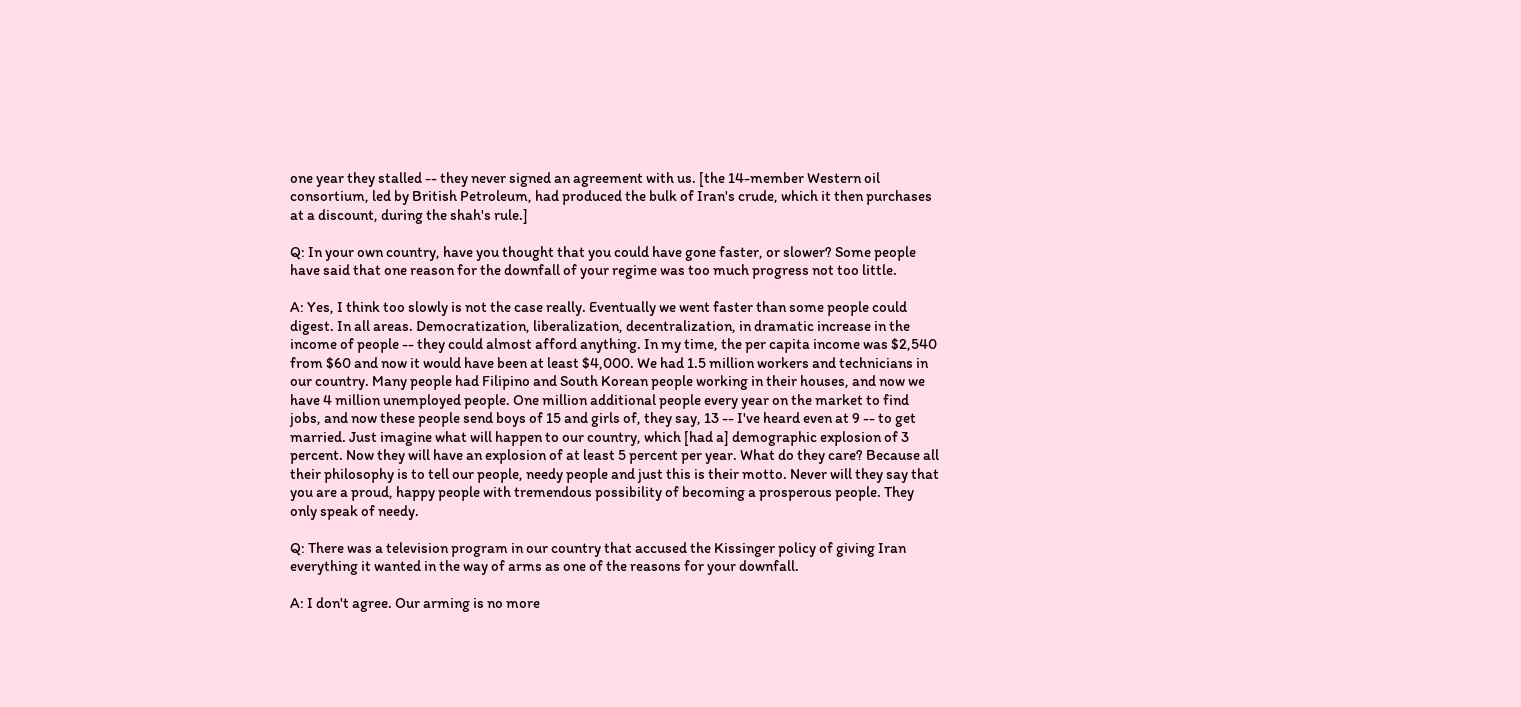one year they stalled -- they never signed an agreement with us. [the 14-member Western oil consortium, led by British Petroleum, had produced the bulk of Iran's crude, which it then purchases at a discount, during the shah's rule.]

Q: In your own country, have you thought that you could have gone faster, or slower? Some people have said that one reason for the downfall of your regime was too much progress not too little.

A: Yes, I think too slowly is not the case really. Eventually we went faster than some people could digest. In all areas. Democratization, liberalization, decentralization, in dramatic increase in the income of people -- they could almost afford anything. In my time, the per capita income was $2,540 from $60 and now it would have been at least $4,000. We had 1.5 million workers and technicians in our country. Many people had Filipino and South Korean people working in their houses, and now we have 4 million unemployed people. One million additional people every year on the market to find jobs, and now these people send boys of 15 and girls of, they say, 13 -- I've heard even at 9 -- to get married. Just imagine what will happen to our country, which [had a] demographic explosion of 3 percent. Now they will have an explosion of at least 5 percent per year. What do they care? Because all their philosophy is to tell our people, needy people and just this is their motto. Never will they say that you are a proud, happy people with tremendous possibility of becoming a prosperous people. They only speak of needy.

Q: There was a television program in our country that accused the Kissinger policy of giving Iran everything it wanted in the way of arms as one of the reasons for your downfall.

A: I don't agree. Our arming is no more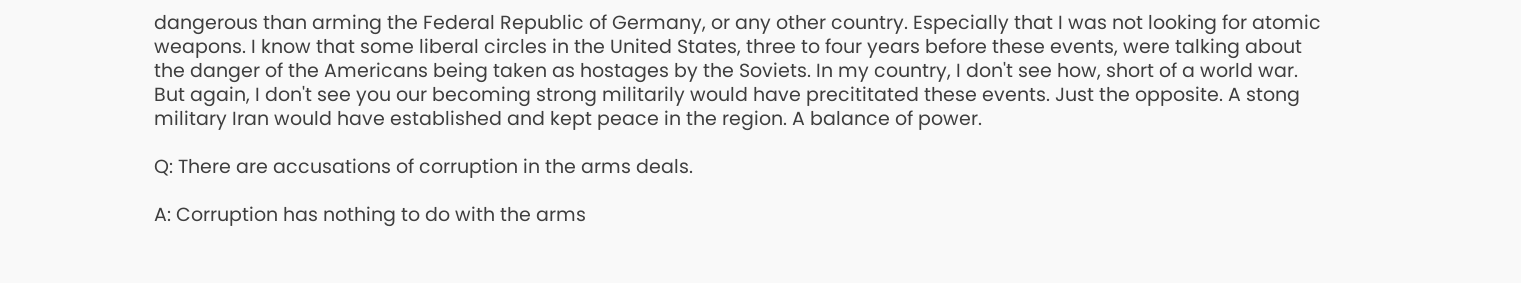dangerous than arming the Federal Republic of Germany, or any other country. Especially that I was not looking for atomic weapons. I know that some liberal circles in the United States, three to four years before these events, were talking about the danger of the Americans being taken as hostages by the Soviets. In my country, I don't see how, short of a world war. But again, I don't see you our becoming strong militarily would have precititated these events. Just the opposite. A stong military Iran would have established and kept peace in the region. A balance of power.

Q: There are accusations of corruption in the arms deals.

A: Corruption has nothing to do with the arms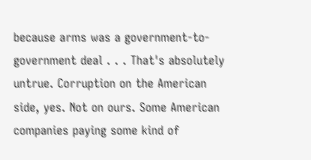because arms was a government-to-government deal . . . That's absolutely untrue. Corruption on the American side, yes. Not on ours. Some American companies paying some kind of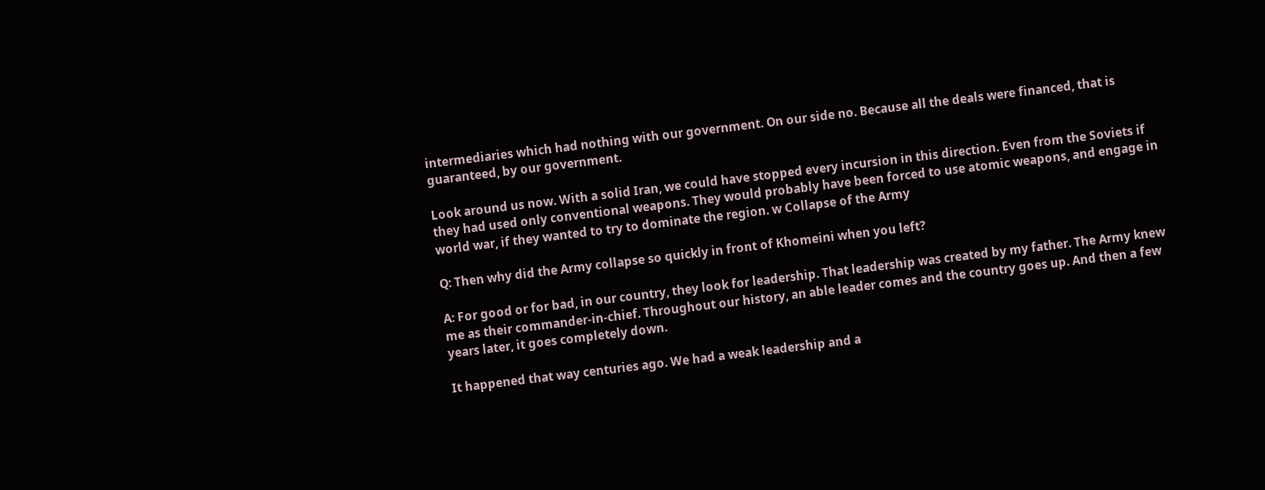intermediaries which had nothing with our government. On our side no. Because all the deals were financed, that is guaranteed, by our government.

Look around us now. With a solid Iran, we could have stopped every incursion in this direction. Even from the Soviets if they had used only conventional weapons. They would probably have been forced to use atomic weapons, and engage in world war, if they wanted to try to dominate the region. w Collapse of the Army

Q: Then why did the Army collapse so quickly in front of Khomeini when you left?

A: For good or for bad, in our country, they look for leadership. That leadership was created by my father. The Army knew me as their commander-in-chief. Throughout our history, an able leader comes and the country goes up. And then a few years later, it goes completely down.

It happened that way centuries ago. We had a weak leadership and a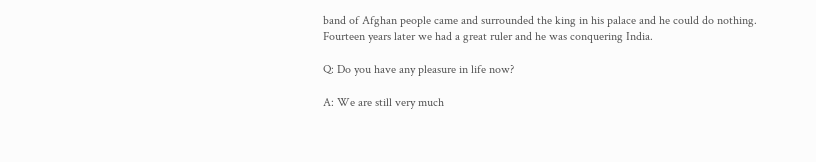band of Afghan people came and surrounded the king in his palace and he could do nothing. Fourteen years later we had a great ruler and he was conquering India.

Q: Do you have any pleasure in life now?

A: We are still very much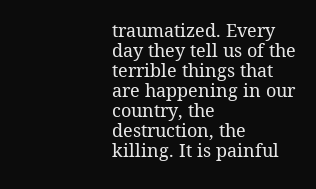traumatized. Every day they tell us of the terrible things that are happening in our country, the destruction, the killing. It is painful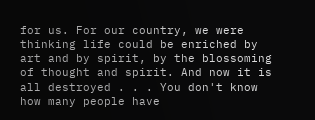for us. For our country, we were thinking life could be enriched by art and by spirit, by the blossoming of thought and spirit. And now it is all destroyed . . . You don't know how many people have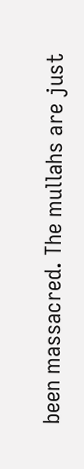been massacred. The mullahs are just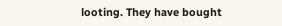looting. They have bought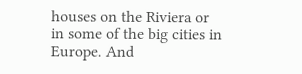houses on the Riviera or in some of the big cities in Europe. And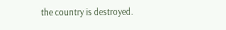the country is destroyed.